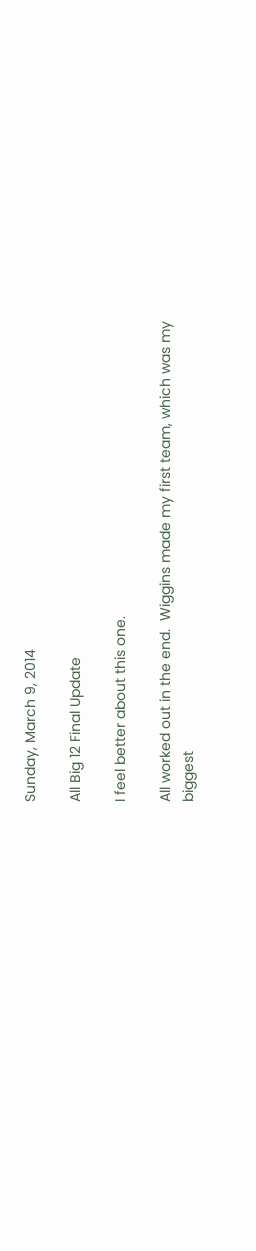Sunday, March 9, 2014

All Big 12 Final Update

I feel better about this one.

All worked out in the end.  Wiggins made my first team, which was my biggest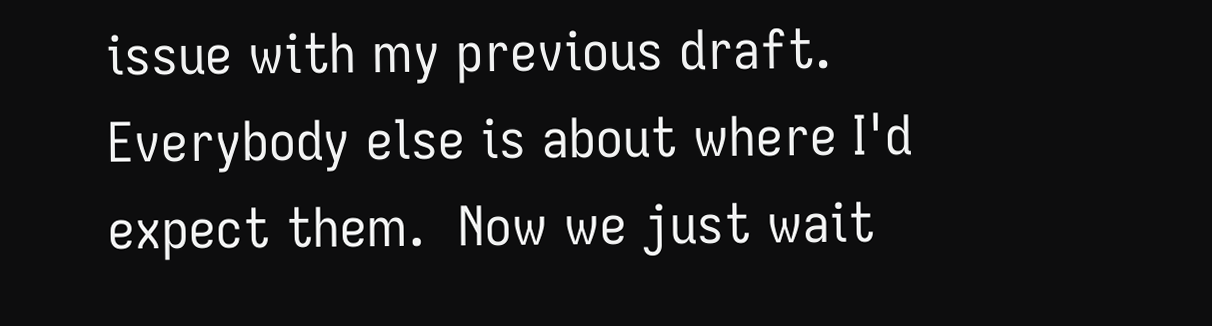issue with my previous draft.  Everybody else is about where I'd expect them.  Now we just wait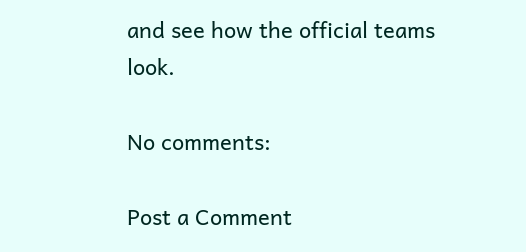and see how the official teams look.

No comments:

Post a Comment